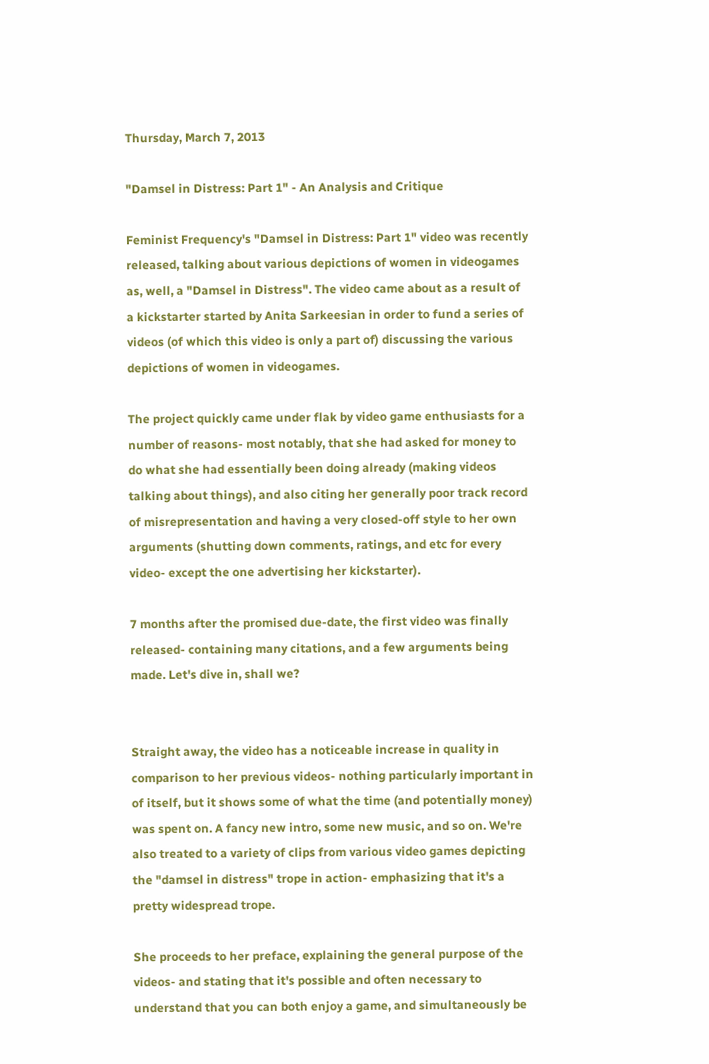Thursday, March 7, 2013

"Damsel in Distress: Part 1" - An Analysis and Critique

Feminist Frequency's "Damsel in Distress: Part 1" video was recently released, talking about various depictions of women in videogames as, well, a "Damsel in Distress". The video came about as a result of a kickstarter started by Anita Sarkeesian in order to fund a series of videos (of which this video is only a part of) discussing the various depictions of women in videogames.

The project quickly came under flak by video game enthusiasts for a number of reasons- most notably, that she had asked for money to do what she had essentially been doing already (making videos talking about things), and also citing her generally poor track record of misrepresentation and having a very closed-off style to her own arguments (shutting down comments, ratings, and etc for every video- except the one advertising her kickstarter).

7 months after the promised due-date, the first video was finally released- containing many citations, and a few arguments being made. Let's dive in, shall we?


Straight away, the video has a noticeable increase in quality in comparison to her previous videos- nothing particularly important in of itself, but it shows some of what the time (and potentially money) was spent on. A fancy new intro, some new music, and so on. We're also treated to a variety of clips from various video games depicting the "damsel in distress" trope in action- emphasizing that it's a pretty widespread trope.

She proceeds to her preface, explaining the general purpose of the videos- and stating that it's possible and often necessary to understand that you can both enjoy a game, and simultaneously be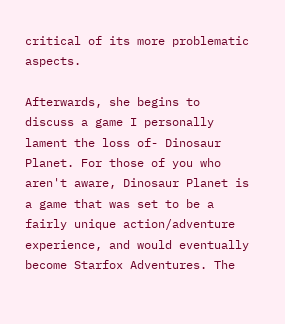critical of its more problematic aspects.

Afterwards, she begins to discuss a game I personally lament the loss of- Dinosaur Planet. For those of you who aren't aware, Dinosaur Planet is a game that was set to be a fairly unique action/adventure experience, and would eventually become Starfox Adventures. The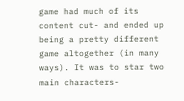game had much of its content cut- and ended up being a pretty different game altogether (in many ways). It was to star two main characters-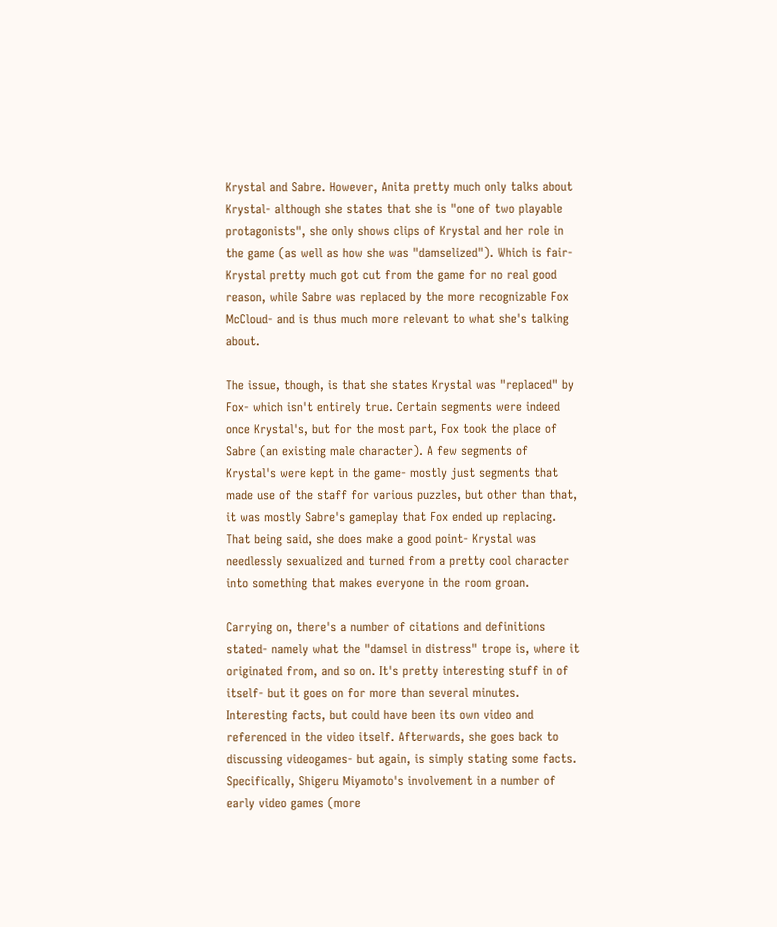Krystal and Sabre. However, Anita pretty much only talks about Krystal- although she states that she is "one of two playable protagonists", she only shows clips of Krystal and her role in the game (as well as how she was "damselized"). Which is fair- Krystal pretty much got cut from the game for no real good reason, while Sabre was replaced by the more recognizable Fox McCloud- and is thus much more relevant to what she's talking about.

The issue, though, is that she states Krystal was "replaced" by Fox- which isn't entirely true. Certain segments were indeed once Krystal's, but for the most part, Fox took the place of Sabre (an existing male character). A few segments of Krystal's were kept in the game- mostly just segments that made use of the staff for various puzzles, but other than that, it was mostly Sabre's gameplay that Fox ended up replacing. That being said, she does make a good point- Krystal was needlessly sexualized and turned from a pretty cool character into something that makes everyone in the room groan.

Carrying on, there's a number of citations and definitions stated- namely what the "damsel in distress" trope is, where it originated from, and so on. It's pretty interesting stuff in of itself- but it goes on for more than several minutes. Interesting facts, but could have been its own video and referenced in the video itself. Afterwards, she goes back to discussing videogames- but again, is simply stating some facts. Specifically, Shigeru Miyamoto's involvement in a number of early video games (more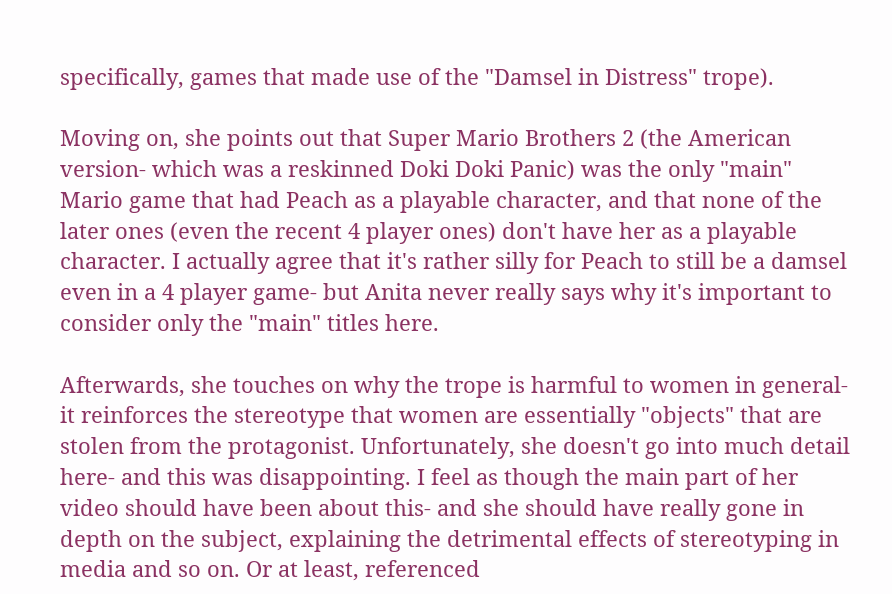specifically, games that made use of the "Damsel in Distress" trope).

Moving on, she points out that Super Mario Brothers 2 (the American version- which was a reskinned Doki Doki Panic) was the only "main" Mario game that had Peach as a playable character, and that none of the later ones (even the recent 4 player ones) don't have her as a playable character. I actually agree that it's rather silly for Peach to still be a damsel even in a 4 player game- but Anita never really says why it's important to consider only the "main" titles here.

Afterwards, she touches on why the trope is harmful to women in general- it reinforces the stereotype that women are essentially "objects" that are stolen from the protagonist. Unfortunately, she doesn't go into much detail here- and this was disappointing. I feel as though the main part of her video should have been about this- and she should have really gone in depth on the subject, explaining the detrimental effects of stereotyping in media and so on. Or at least, referenced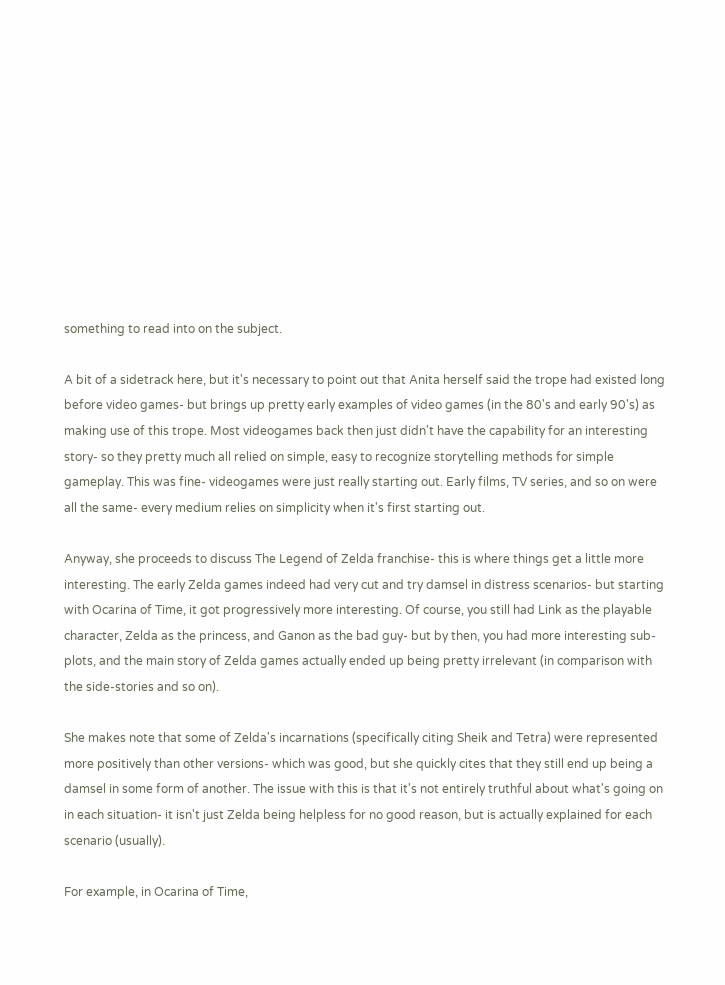something to read into on the subject.

A bit of a sidetrack here, but it's necessary to point out that Anita herself said the trope had existed long before video games- but brings up pretty early examples of video games (in the 80's and early 90's) as making use of this trope. Most videogames back then just didn't have the capability for an interesting story- so they pretty much all relied on simple, easy to recognize storytelling methods for simple gameplay. This was fine- videogames were just really starting out. Early films, TV series, and so on were all the same- every medium relies on simplicity when it's first starting out.

Anyway, she proceeds to discuss The Legend of Zelda franchise- this is where things get a little more interesting. The early Zelda games indeed had very cut and try damsel in distress scenarios- but starting with Ocarina of Time, it got progressively more interesting. Of course, you still had Link as the playable character, Zelda as the princess, and Ganon as the bad guy- but by then, you had more interesting sub-plots, and the main story of Zelda games actually ended up being pretty irrelevant (in comparison with the side-stories and so on).

She makes note that some of Zelda's incarnations (specifically citing Sheik and Tetra) were represented more positively than other versions- which was good, but she quickly cites that they still end up being a damsel in some form of another. The issue with this is that it's not entirely truthful about what's going on in each situation- it isn't just Zelda being helpless for no good reason, but is actually explained for each scenario (usually).

For example, in Ocarina of Time,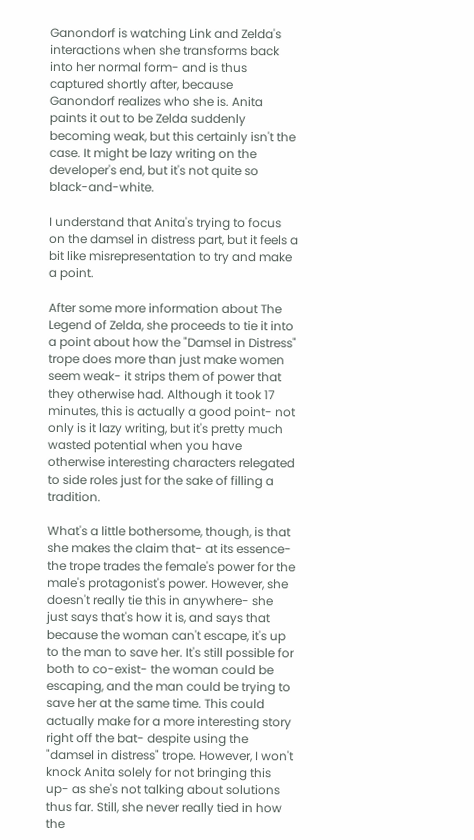Ganondorf is watching Link and Zelda's interactions when she transforms back into her normal form- and is thus captured shortly after, because Ganondorf realizes who she is. Anita paints it out to be Zelda suddenly becoming weak, but this certainly isn't the case. It might be lazy writing on the developer's end, but it's not quite so black-and-white.

I understand that Anita's trying to focus on the damsel in distress part, but it feels a bit like misrepresentation to try and make a point.

After some more information about The Legend of Zelda, she proceeds to tie it into a point about how the "Damsel in Distress" trope does more than just make women seem weak- it strips them of power that they otherwise had. Although it took 17 minutes, this is actually a good point- not only is it lazy writing, but it's pretty much wasted potential when you have otherwise interesting characters relegated to side roles just for the sake of filling a tradition.

What's a little bothersome, though, is that she makes the claim that- at its essence- the trope trades the female's power for the male's protagonist's power. However, she doesn't really tie this in anywhere- she just says that's how it is, and says that because the woman can't escape, it's up to the man to save her. It's still possible for both to co-exist- the woman could be escaping, and the man could be trying to save her at the same time. This could actually make for a more interesting story right off the bat- despite using the "damsel in distress" trope. However, I won't knock Anita solely for not bringing this up- as she's not talking about solutions thus far. Still, she never really tied in how the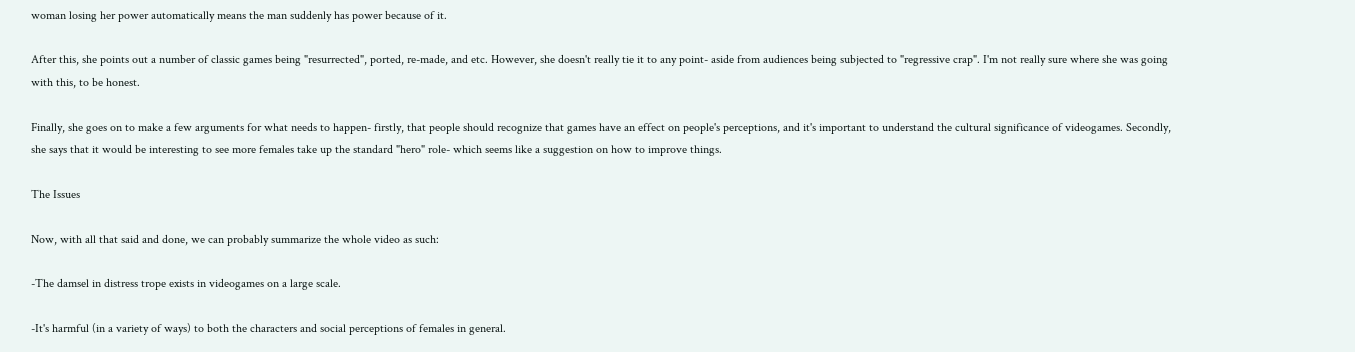woman losing her power automatically means the man suddenly has power because of it.

After this, she points out a number of classic games being "resurrected", ported, re-made, and etc. However, she doesn't really tie it to any point- aside from audiences being subjected to "regressive crap". I'm not really sure where she was going with this, to be honest.

Finally, she goes on to make a few arguments for what needs to happen- firstly, that people should recognize that games have an effect on people's perceptions, and it's important to understand the cultural significance of videogames. Secondly, she says that it would be interesting to see more females take up the standard "hero" role- which seems like a suggestion on how to improve things.

The Issues

Now, with all that said and done, we can probably summarize the whole video as such:

-The damsel in distress trope exists in videogames on a large scale.

-It's harmful (in a variety of ways) to both the characters and social perceptions of females in general.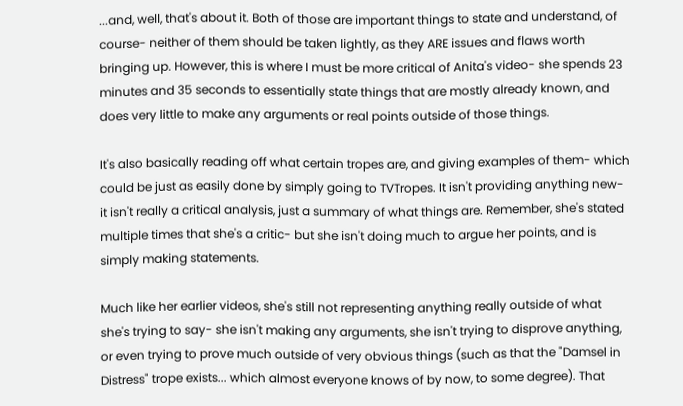...and, well, that's about it. Both of those are important things to state and understand, of course- neither of them should be taken lightly, as they ARE issues and flaws worth bringing up. However, this is where I must be more critical of Anita's video- she spends 23 minutes and 35 seconds to essentially state things that are mostly already known, and does very little to make any arguments or real points outside of those things.

It's also basically reading off what certain tropes are, and giving examples of them- which could be just as easily done by simply going to TVTropes. It isn't providing anything new- it isn't really a critical analysis, just a summary of what things are. Remember, she's stated multiple times that she's a critic- but she isn't doing much to argue her points, and is simply making statements.

Much like her earlier videos, she's still not representing anything really outside of what she's trying to say- she isn't making any arguments, she isn't trying to disprove anything, or even trying to prove much outside of very obvious things (such as that the "Damsel in Distress" trope exists... which almost everyone knows of by now, to some degree). That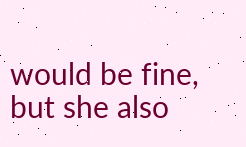would be fine, but she also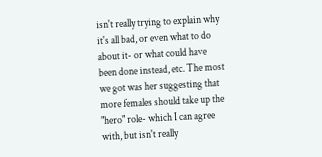isn't really trying to explain why it's all bad, or even what to do about it- or what could have been done instead, etc. The most we got was her suggesting that more females should take up the "hero" role- which I can agree with, but isn't really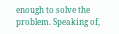enough to solve the problem. Speaking of,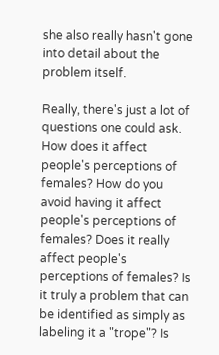she also really hasn't gone into detail about the problem itself.

Really, there's just a lot of questions one could ask. How does it affect people's perceptions of females? How do you avoid having it affect people's perceptions of females? Does it really affect people's perceptions of females? Is it truly a problem that can be identified as simply as labeling it a "trope"? Is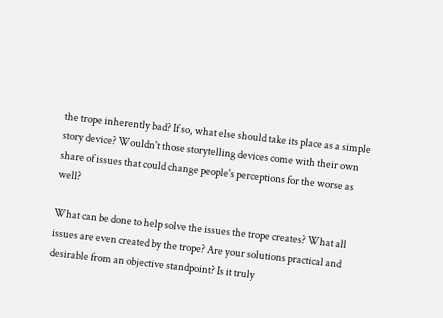the trope inherently bad? If so, what else should take its place as a simple story device? Wouldn't those storytelling devices come with their own share of issues that could change people's perceptions for the worse as well?

What can be done to help solve the issues the trope creates? What all issues are even created by the trope? Are your solutions practical and desirable from an objective standpoint? Is it truly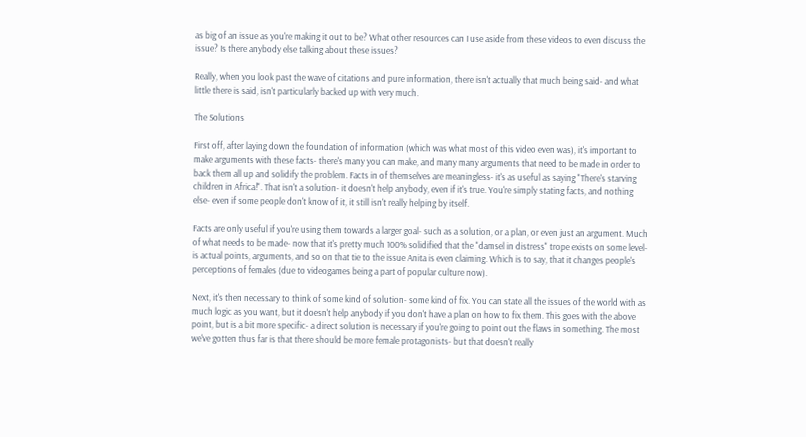as big of an issue as you're making it out to be? What other resources can I use aside from these videos to even discuss the issue? Is there anybody else talking about these issues?

Really, when you look past the wave of citations and pure information, there isn't actually that much being said- and what little there is said, isn't particularly backed up with very much.

The Solutions

First off, after laying down the foundation of information (which was what most of this video even was), it's important to make arguments with these facts- there's many you can make, and many many arguments that need to be made in order to back them all up and solidify the problem. Facts in of themselves are meaningless- it's as useful as saying "There's starving children in Africa!". That isn't a solution- it doesn't help anybody, even if it's true. You're simply stating facts, and nothing else- even if some people don't know of it, it still isn't really helping by itself.

Facts are only useful if you're using them towards a larger goal- such as a solution, or a plan, or even just an argument. Much of what needs to be made- now that it's pretty much 100% solidified that the "damsel in distress" trope exists on some level- is actual points, arguments, and so on that tie to the issue Anita is even claiming. Which is to say, that it changes people's perceptions of females (due to videogames being a part of popular culture now).

Next, it's then necessary to think of some kind of solution- some kind of fix. You can state all the issues of the world with as much logic as you want, but it doesn't help anybody if you don't have a plan on how to fix them. This goes with the above point, but is a bit more specific- a direct solution is necessary if you're going to point out the flaws in something. The most we've gotten thus far is that there should be more female protagonists- but that doesn't really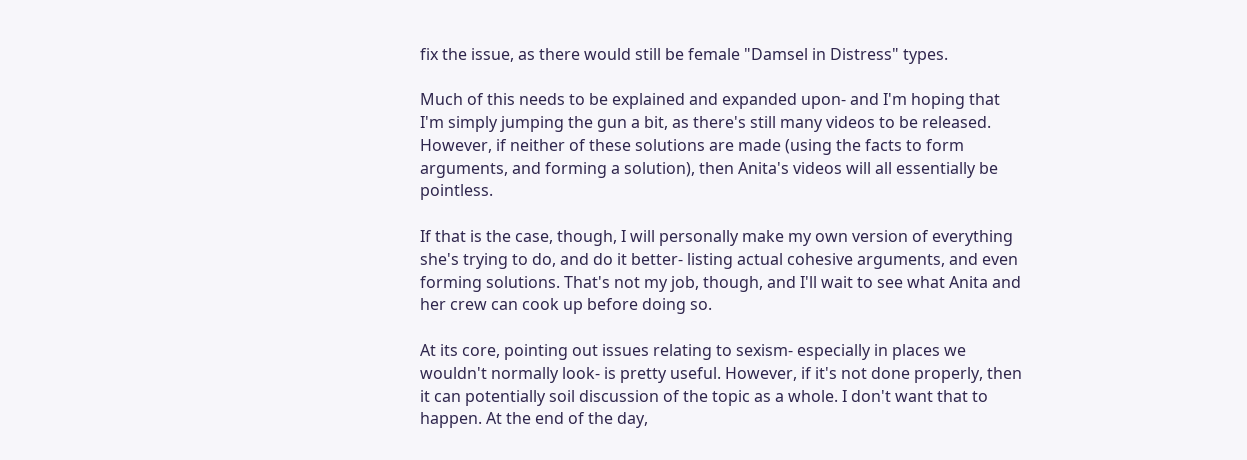fix the issue, as there would still be female "Damsel in Distress" types.

Much of this needs to be explained and expanded upon- and I'm hoping that I'm simply jumping the gun a bit, as there's still many videos to be released. However, if neither of these solutions are made (using the facts to form arguments, and forming a solution), then Anita's videos will all essentially be pointless.

If that is the case, though, I will personally make my own version of everything she's trying to do, and do it better- listing actual cohesive arguments, and even forming solutions. That's not my job, though, and I'll wait to see what Anita and her crew can cook up before doing so.

At its core, pointing out issues relating to sexism- especially in places we wouldn't normally look- is pretty useful. However, if it's not done properly, then it can potentially soil discussion of the topic as a whole. I don't want that to happen. At the end of the day,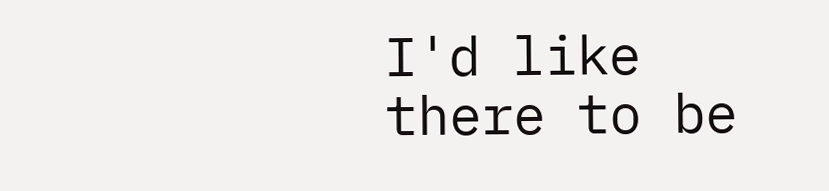I'd like there to be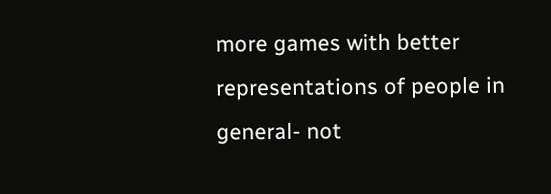more games with better representations of people in general- not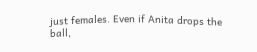just females. Even if Anita drops the ball,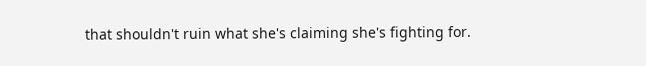that shouldn't ruin what she's claiming she's fighting for.